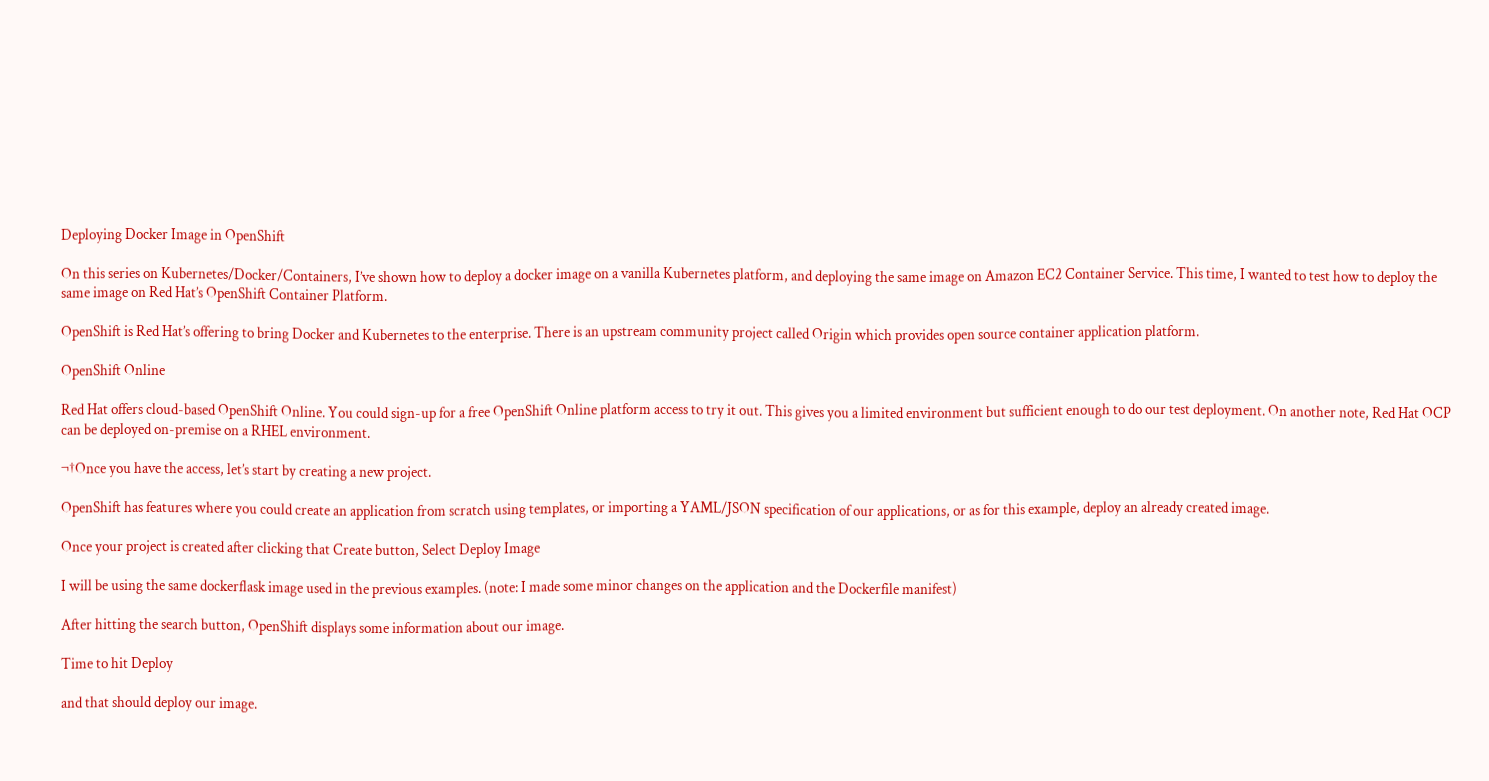Deploying Docker Image in OpenShift

On this series on Kubernetes/Docker/Containers, I’ve shown how to deploy a docker image on a vanilla Kubernetes platform, and deploying the same image on Amazon EC2 Container Service. This time, I wanted to test how to deploy the same image on Red Hat’s OpenShift Container Platform.

OpenShift is Red Hat’s offering to bring Docker and Kubernetes to the enterprise. There is an upstream community project called Origin which provides open source container application platform.

OpenShift Online

Red Hat offers cloud-based OpenShift Online. You could sign-up for a free OpenShift Online platform access to try it out. This gives you a limited environment but sufficient enough to do our test deployment. On another note, Red Hat OCP can be deployed on-premise on a RHEL environment.

¬†Once you have the access, let’s start by creating a new project.

OpenShift has features where you could create an application from scratch using templates, or importing a YAML/JSON specification of our applications, or as for this example, deploy an already created image.

Once your project is created after clicking that Create button, Select Deploy Image

I will be using the same dockerflask image used in the previous examples. (note: I made some minor changes on the application and the Dockerfile manifest)

After hitting the search button, OpenShift displays some information about our image.

Time to hit Deploy

and that should deploy our image.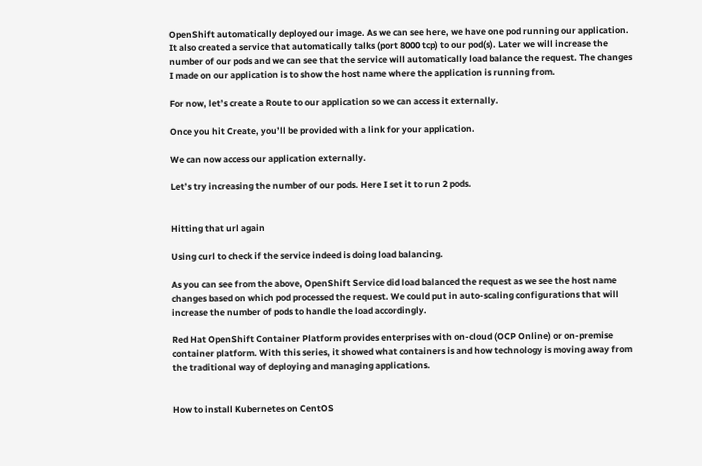OpenShift automatically deployed our image. As we can see here, we have one pod running our application. It also created a service that automatically talks (port 8000 tcp) to our pod(s). Later we will increase the number of our pods and we can see that the service will automatically load balance the request. The changes I made on our application is to show the host name where the application is running from.

For now, let’s create a Route to our application so we can access it externally.

Once you hit Create, you’ll be provided with a link for your application.

We can now access our application externally.

Let’s try increasing the number of our pods. Here I set it to run 2 pods.


Hitting that url again

Using curl to check if the service indeed is doing load balancing.

As you can see from the above, OpenShift Service did load balanced the request as we see the host name changes based on which pod processed the request. We could put in auto-scaling configurations that will increase the number of pods to handle the load accordingly.

Red Hat OpenShift Container Platform provides enterprises with on-cloud (OCP Online) or on-premise container platform. With this series, it showed what containers is and how technology is moving away from the traditional way of deploying and managing applications.


How to install Kubernetes on CentOS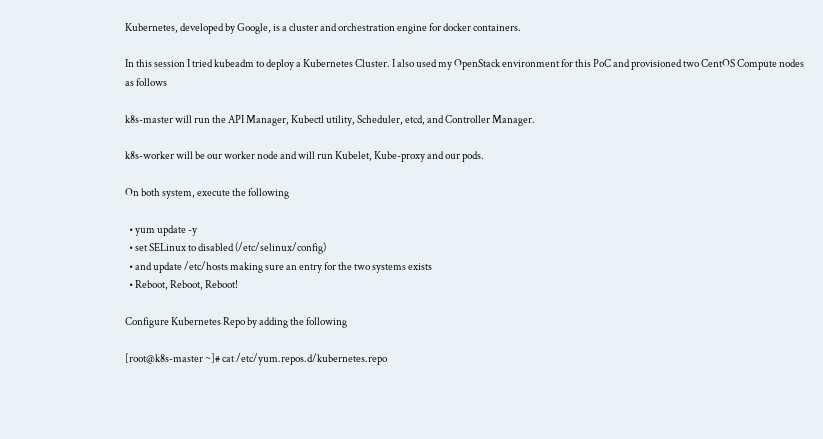Kubernetes, developed by Google, is a cluster and orchestration engine for docker containers.

In this session I tried kubeadm to deploy a Kubernetes Cluster. I also used my OpenStack environment for this PoC and provisioned two CentOS Compute nodes as follows

k8s-master will run the API Manager, Kubectl utility, Scheduler, etcd, and Controller Manager.

k8s-worker will be our worker node and will run Kubelet, Kube-proxy and our pods.

On both system, execute the following

  • yum update -y
  • set SELinux to disabled (/etc/selinux/config)
  • and update /etc/hosts making sure an entry for the two systems exists
  • Reboot, Reboot, Reboot!

Configure Kubernetes Repo by adding the following

[root@k8s-master ~]# cat /etc/yum.repos.d/kubernetes.repo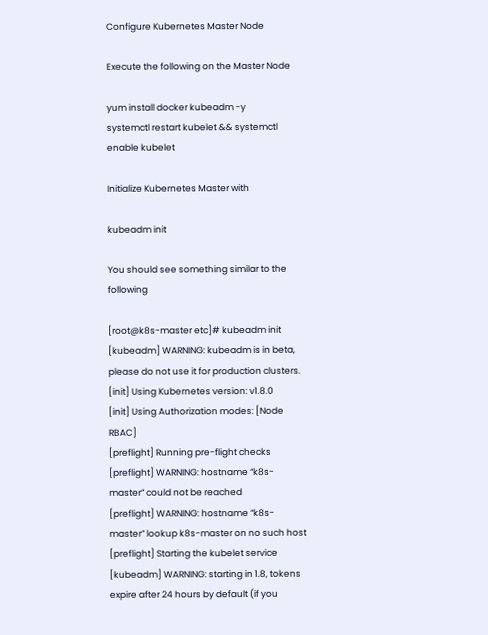Configure Kubernetes Master Node

Execute the following on the Master Node

yum install docker kubeadm -y
systemctl restart kubelet && systemctl enable kubelet

Initialize Kubernetes Master with

kubeadm init

You should see something similar to the following

[root@k8s-master etc]# kubeadm init
[kubeadm] WARNING: kubeadm is in beta, please do not use it for production clusters.
[init] Using Kubernetes version: v1.8.0
[init] Using Authorization modes: [Node RBAC]
[preflight] Running pre-flight checks
[preflight] WARNING: hostname “k8s-master” could not be reached
[preflight] WARNING: hostname “k8s-master” lookup k8s-master on no such host
[preflight] Starting the kubelet service
[kubeadm] WARNING: starting in 1.8, tokens expire after 24 hours by default (if you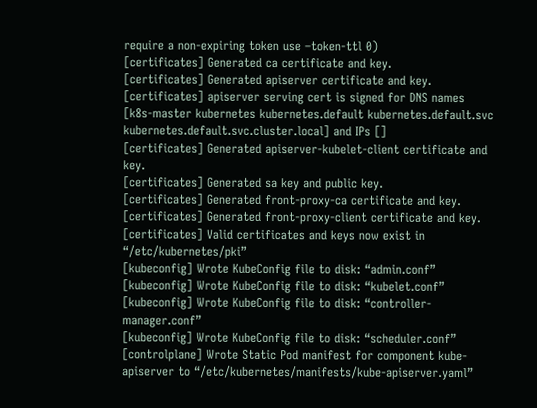require a non-expiring token use –token-ttl 0)
[certificates] Generated ca certificate and key.
[certificates] Generated apiserver certificate and key.
[certificates] apiserver serving cert is signed for DNS names [k8s-master kubernetes kubernetes.default kubernetes.default.svc kubernetes.default.svc.cluster.local] and IPs []
[certificates] Generated apiserver-kubelet-client certificate and key.
[certificates] Generated sa key and public key.
[certificates] Generated front-proxy-ca certificate and key.
[certificates] Generated front-proxy-client certificate and key.
[certificates] Valid certificates and keys now exist in “/etc/kubernetes/pki”
[kubeconfig] Wrote KubeConfig file to disk: “admin.conf”
[kubeconfig] Wrote KubeConfig file to disk: “kubelet.conf”
[kubeconfig] Wrote KubeConfig file to disk: “controller-manager.conf”
[kubeconfig] Wrote KubeConfig file to disk: “scheduler.conf”
[controlplane] Wrote Static Pod manifest for component kube-apiserver to “/etc/kubernetes/manifests/kube-apiserver.yaml”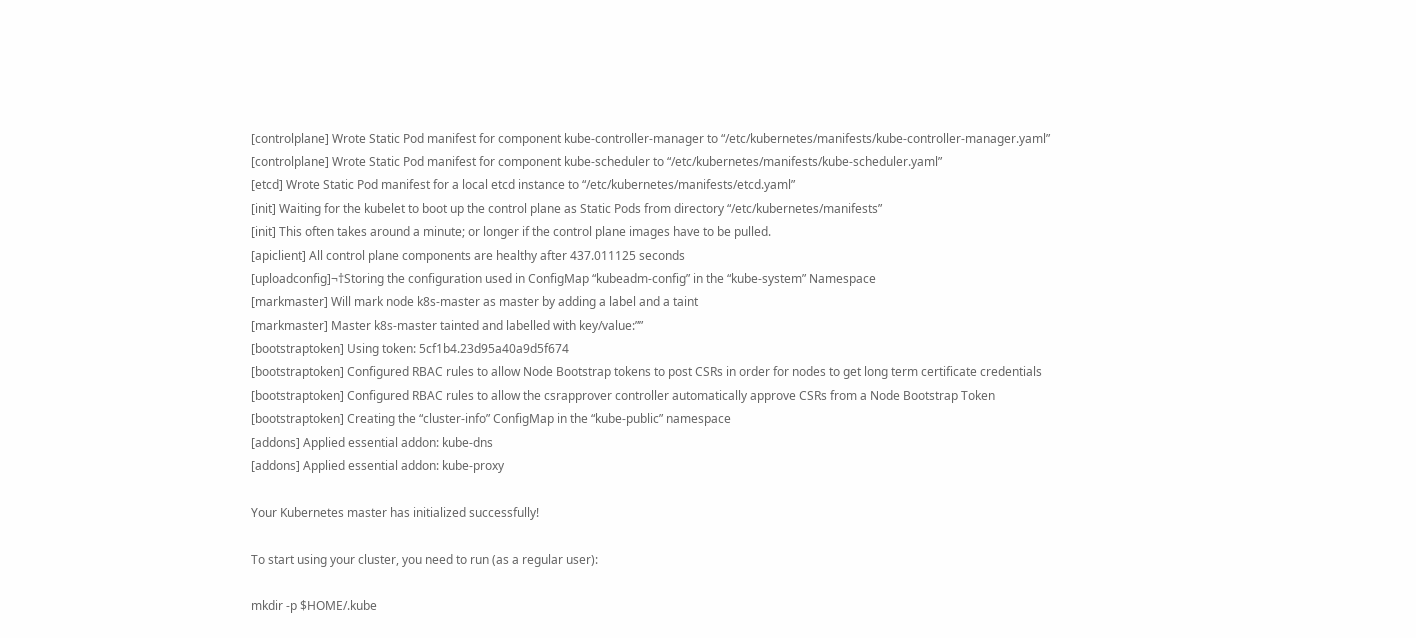[controlplane] Wrote Static Pod manifest for component kube-controller-manager to “/etc/kubernetes/manifests/kube-controller-manager.yaml”
[controlplane] Wrote Static Pod manifest for component kube-scheduler to “/etc/kubernetes/manifests/kube-scheduler.yaml”
[etcd] Wrote Static Pod manifest for a local etcd instance to “/etc/kubernetes/manifests/etcd.yaml”
[init] Waiting for the kubelet to boot up the control plane as Static Pods from directory “/etc/kubernetes/manifests”
[init] This often takes around a minute; or longer if the control plane images have to be pulled.
[apiclient] All control plane components are healthy after 437.011125 seconds
[uploadconfig]¬†Storing the configuration used in ConfigMap “kubeadm-config” in the “kube-system” Namespace
[markmaster] Will mark node k8s-master as master by adding a label and a taint
[markmaster] Master k8s-master tainted and labelled with key/value:””
[bootstraptoken] Using token: 5cf1b4.23d95a40a9d5f674
[bootstraptoken] Configured RBAC rules to allow Node Bootstrap tokens to post CSRs in order for nodes to get long term certificate credentials
[bootstraptoken] Configured RBAC rules to allow the csrapprover controller automatically approve CSRs from a Node Bootstrap Token
[bootstraptoken] Creating the “cluster-info” ConfigMap in the “kube-public” namespace
[addons] Applied essential addon: kube-dns
[addons] Applied essential addon: kube-proxy

Your Kubernetes master has initialized successfully!

To start using your cluster, you need to run (as a regular user):

mkdir -p $HOME/.kube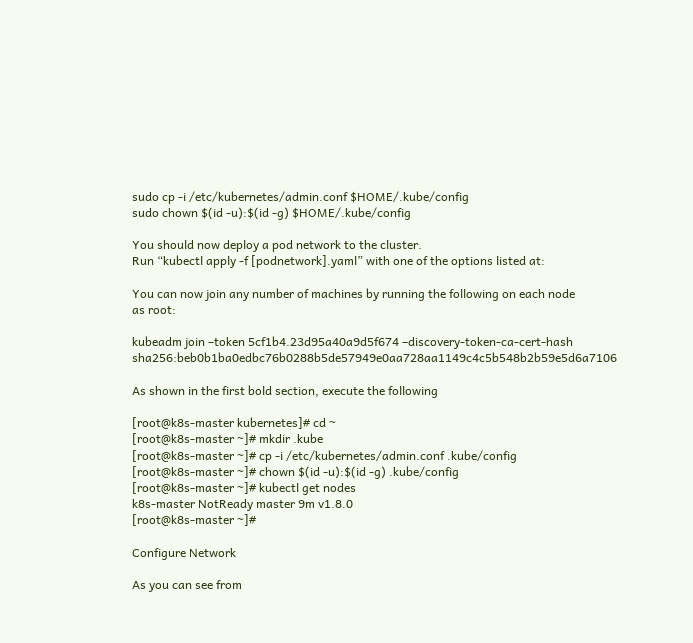sudo cp -i /etc/kubernetes/admin.conf $HOME/.kube/config
sudo chown $(id -u):$(id -g) $HOME/.kube/config

You should now deploy a pod network to the cluster.
Run “kubectl apply -f [podnetwork].yaml” with one of the options listed at:

You can now join any number of machines by running the following on each node
as root:

kubeadm join –token 5cf1b4.23d95a40a9d5f674 –discovery-token-ca-cert-hash sha256:beb0b1ba0edbc76b0288b5de57949e0aa728aa1149c4c5b548b2b59e5d6a7106

As shown in the first bold section, execute the following

[root@k8s-master kubernetes]# cd ~
[root@k8s-master ~]# mkdir .kube
[root@k8s-master ~]# cp -i /etc/kubernetes/admin.conf .kube/config
[root@k8s-master ~]# chown $(id -u):$(id -g) .kube/config
[root@k8s-master ~]# kubectl get nodes
k8s-master NotReady master 9m v1.8.0
[root@k8s-master ~]#

Configure Network

As you can see from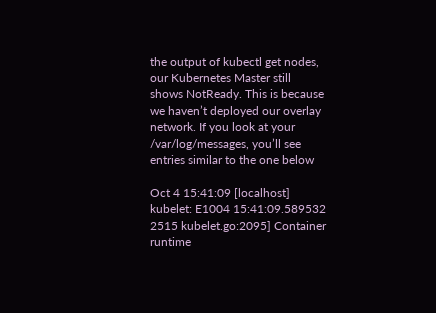the output of kubectl get nodes, our Kubernetes Master still shows NotReady. This is because we haven’t deployed our overlay network. If you look at your /var/log/messages, you’ll see entries similar to the one below

Oct 4 15:41:09 [localhost] kubelet: E1004 15:41:09.589532 2515 kubelet.go:2095] Container runtime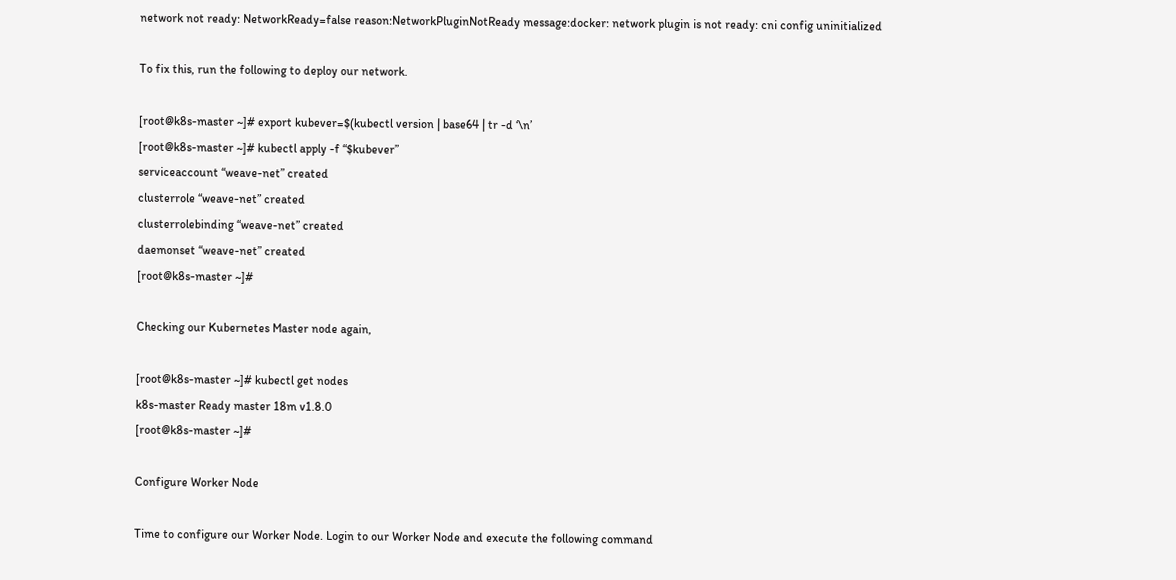network not ready: NetworkReady=false reason:NetworkPluginNotReady message:docker: network plugin is not ready: cni config uninitialized

To fix this, run the following to deploy our network.

[root@k8s-master ~]# export kubever=$(kubectl version | base64 | tr -d ‘\n’
[root@k8s-master ~]# kubectl apply -f “$kubever”
serviceaccount “weave-net” created
clusterrole “weave-net” created
clusterrolebinding “weave-net” created
daemonset “weave-net” created
[root@k8s-master ~]#

Checking our Kubernetes Master node again,

[root@k8s-master ~]# kubectl get nodes
k8s-master Ready master 18m v1.8.0
[root@k8s-master ~]#

Configure Worker Node

Time to configure our Worker Node. Login to our Worker Node and execute the following command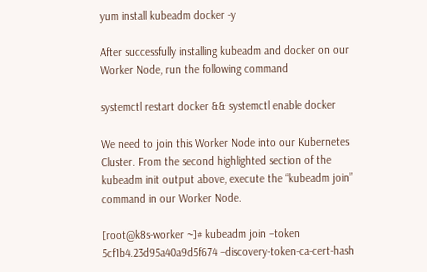yum install kubeadm docker -y

After successfully installing kubeadm and docker on our Worker Node, run the following command

systemctl restart docker && systemctl enable docker

We need to join this Worker Node into our Kubernetes Cluster. From the second highlighted section of the kubeadm init output above, execute the “kubeadm join” command in our Worker Node.

[root@k8s-worker ~]# kubeadm join –token 5cf1b4.23d95a40a9d5f674 –discovery-token-ca-cert-hash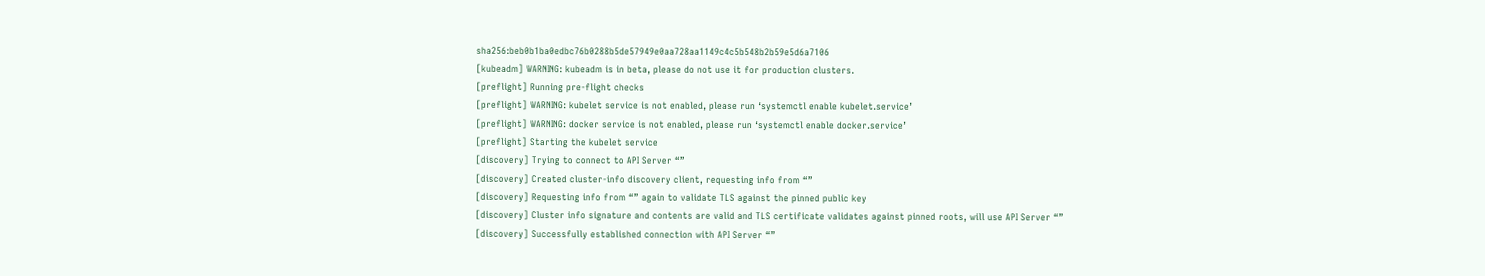sha256:beb0b1ba0edbc76b0288b5de57949e0aa728aa1149c4c5b548b2b59e5d6a7106
[kubeadm] WARNING: kubeadm is in beta, please do not use it for production clusters.
[preflight] Running pre-flight checks
[preflight] WARNING: kubelet service is not enabled, please run ‘systemctl enable kubelet.service’
[preflight] WARNING: docker service is not enabled, please run ‘systemctl enable docker.service’
[preflight] Starting the kubelet service
[discovery] Trying to connect to API Server “”
[discovery] Created cluster-info discovery client, requesting info from “”
[discovery] Requesting info from “” again to validate TLS against the pinned public key
[discovery] Cluster info signature and contents are valid and TLS certificate validates against pinned roots, will use API Server “”
[discovery] Successfully established connection with API Server “”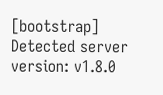[bootstrap] Detected server version: v1.8.0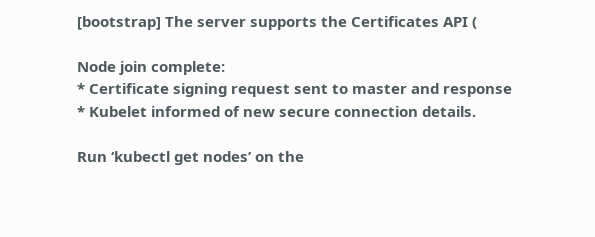[bootstrap] The server supports the Certificates API (

Node join complete:
* Certificate signing request sent to master and response
* Kubelet informed of new secure connection details.

Run ‘kubectl get nodes’ on the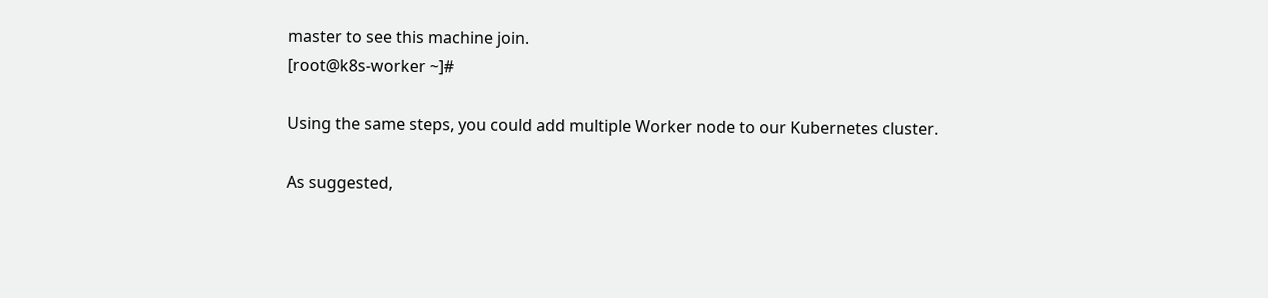master to see this machine join.
[root@k8s-worker ~]#

Using the same steps, you could add multiple Worker node to our Kubernetes cluster.

As suggested,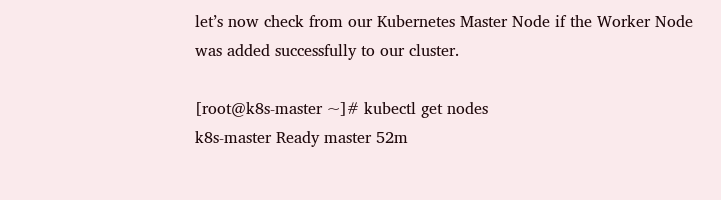let’s now check from our Kubernetes Master Node if the Worker Node was added successfully to our cluster.

[root@k8s-master ~]# kubectl get nodes
k8s-master Ready master 52m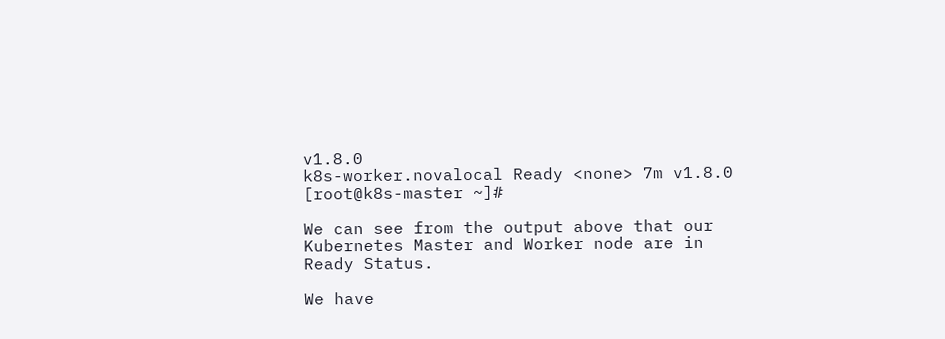v1.8.0
k8s-worker.novalocal Ready <none> 7m v1.8.0
[root@k8s-master ~]#

We can see from the output above that our Kubernetes Master and Worker node are in Ready Status.

We have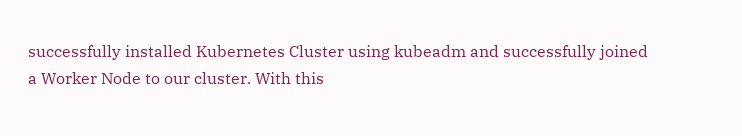successfully installed Kubernetes Cluster using kubeadm and successfully joined a Worker Node to our cluster. With this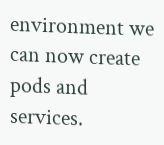environment we can now create pods and services.